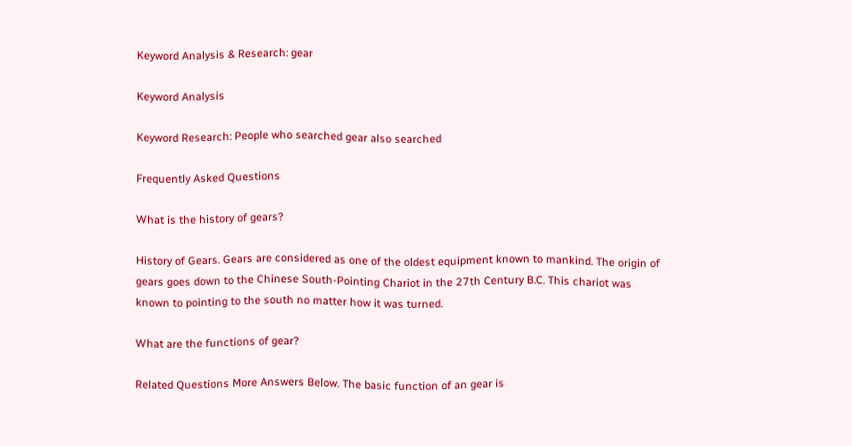Keyword Analysis & Research: gear

Keyword Analysis

Keyword Research: People who searched gear also searched

Frequently Asked Questions

What is the history of gears?

History of Gears. Gears are considered as one of the oldest equipment known to mankind. The origin of gears goes down to the Chinese South-Pointing Chariot in the 27th Century B.C. This chariot was known to pointing to the south no matter how it was turned.

What are the functions of gear?

Related Questions More Answers Below. The basic function of an gear is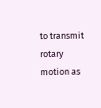to transmit rotary motion as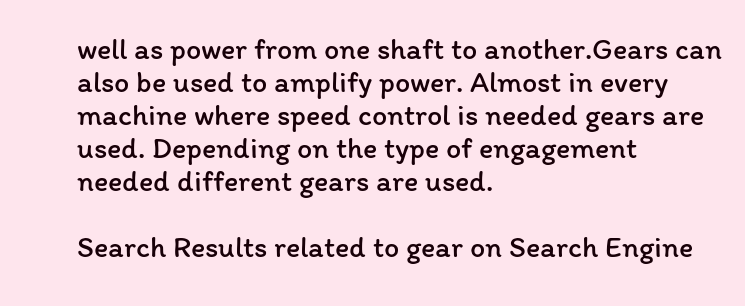well as power from one shaft to another.Gears can also be used to amplify power. Almost in every machine where speed control is needed gears are used. Depending on the type of engagement needed different gears are used.

Search Results related to gear on Search Engine